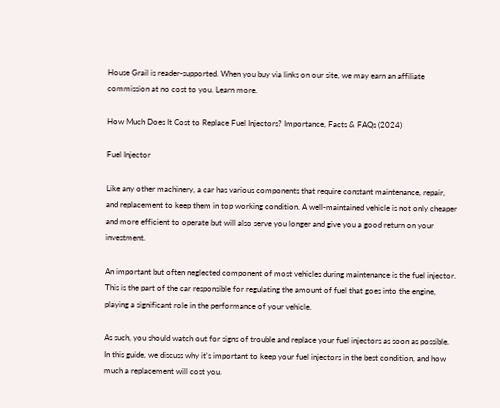House Grail is reader-supported. When you buy via links on our site, we may earn an affiliate commission at no cost to you. Learn more.

How Much Does It Cost to Replace Fuel Injectors? Importance, Facts & FAQs (2024)

Fuel Injector

Like any other machinery, a car has various components that require constant maintenance, repair, and replacement to keep them in top working condition. A well-maintained vehicle is not only cheaper and more efficient to operate but will also serve you longer and give you a good return on your investment.

An important but often neglected component of most vehicles during maintenance is the fuel injector. This is the part of the car responsible for regulating the amount of fuel that goes into the engine, playing a significant role in the performance of your vehicle.

As such, you should watch out for signs of trouble and replace your fuel injectors as soon as possible. In this guide, we discuss why it’s important to keep your fuel injectors in the best condition, and how much a replacement will cost you.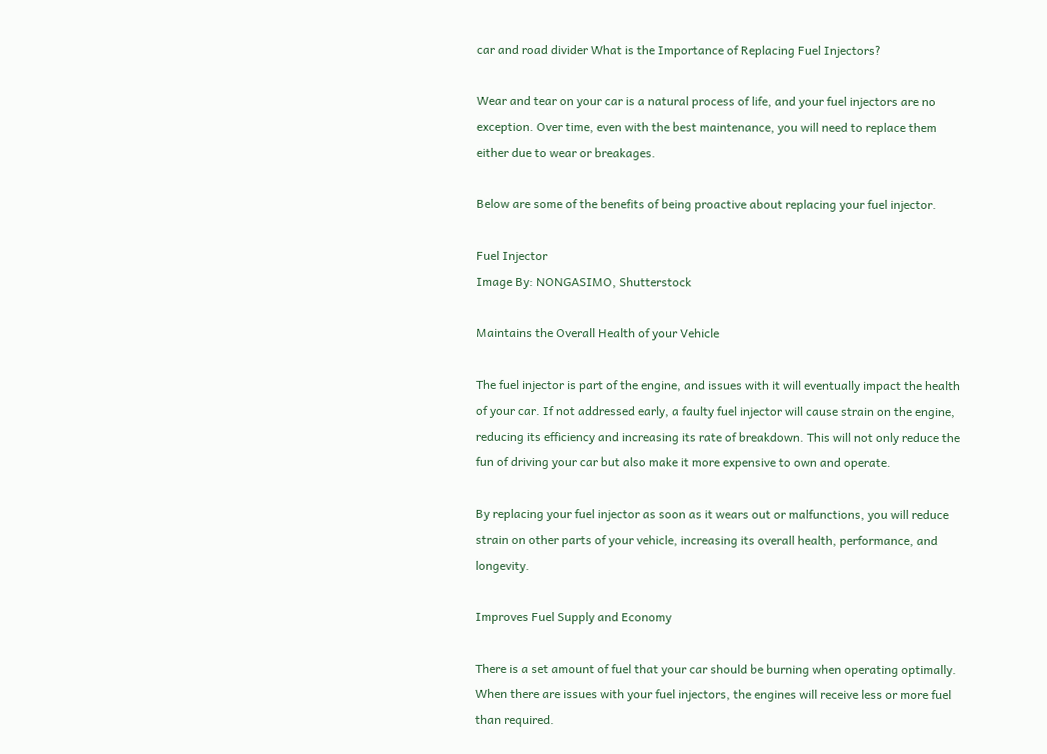car and road divider What is the Importance of Replacing Fuel Injectors?

Wear and tear on your car is a natural process of life, and your fuel injectors are no exception. Over time, even with the best maintenance, you will need to replace them either due to wear or breakages.

Below are some of the benefits of being proactive about replacing your fuel injector.

Fuel Injector
Image By: NONGASIMO, Shutterstock

Maintains the Overall Health of your Vehicle

The fuel injector is part of the engine, and issues with it will eventually impact the health of your car. If not addressed early, a faulty fuel injector will cause strain on the engine, reducing its efficiency and increasing its rate of breakdown. This will not only reduce the fun of driving your car but also make it more expensive to own and operate.

By replacing your fuel injector as soon as it wears out or malfunctions, you will reduce strain on other parts of your vehicle, increasing its overall health, performance, and longevity.

Improves Fuel Supply and Economy

There is a set amount of fuel that your car should be burning when operating optimally. When there are issues with your fuel injectors, the engines will receive less or more fuel than required.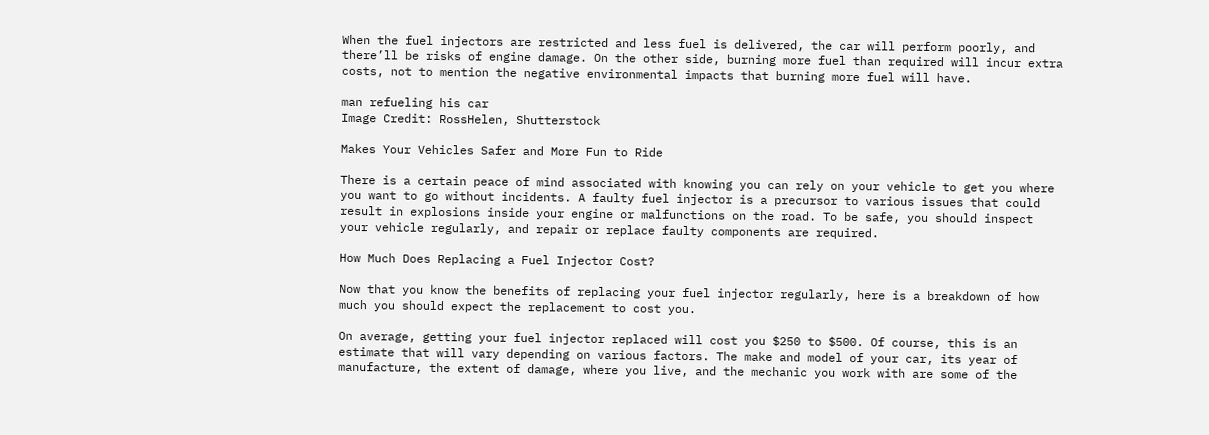When the fuel injectors are restricted and less fuel is delivered, the car will perform poorly, and there’ll be risks of engine damage. On the other side, burning more fuel than required will incur extra costs, not to mention the negative environmental impacts that burning more fuel will have.

man refueling his car
Image Credit: RossHelen, Shutterstock

Makes Your Vehicles Safer and More Fun to Ride

There is a certain peace of mind associated with knowing you can rely on your vehicle to get you where you want to go without incidents. A faulty fuel injector is a precursor to various issues that could result in explosions inside your engine or malfunctions on the road. To be safe, you should inspect your vehicle regularly, and repair or replace faulty components are required.

How Much Does Replacing a Fuel Injector Cost?

Now that you know the benefits of replacing your fuel injector regularly, here is a breakdown of how much you should expect the replacement to cost you.

On average, getting your fuel injector replaced will cost you $250 to $500. Of course, this is an estimate that will vary depending on various factors. The make and model of your car, its year of manufacture, the extent of damage, where you live, and the mechanic you work with are some of the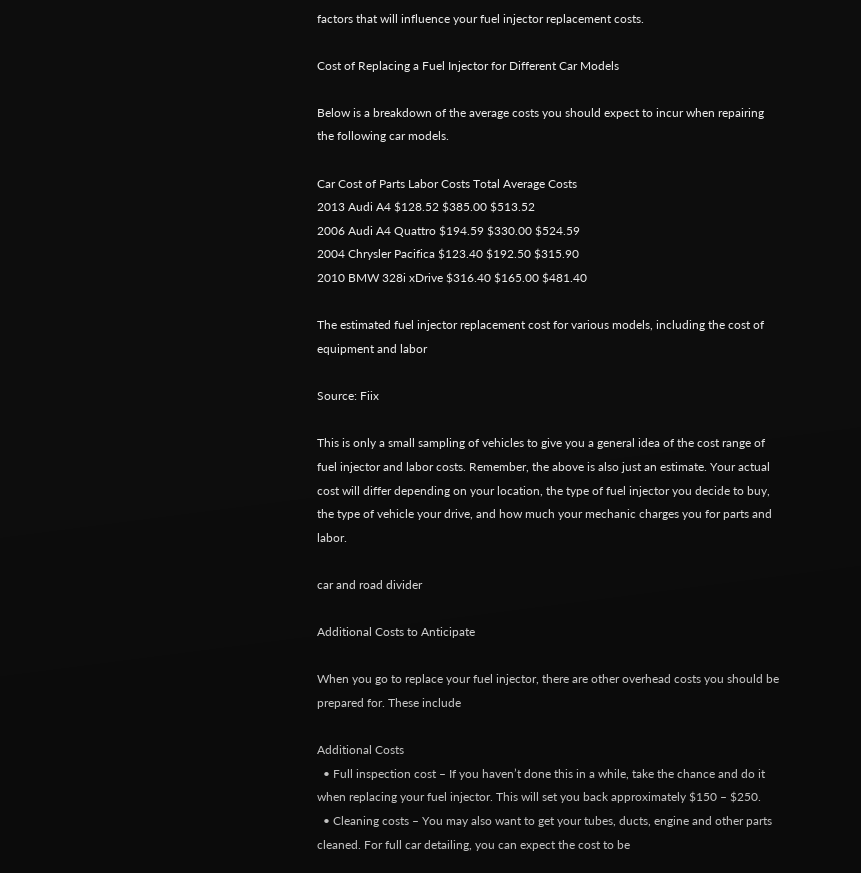factors that will influence your fuel injector replacement costs.

Cost of Replacing a Fuel Injector for Different Car Models

Below is a breakdown of the average costs you should expect to incur when repairing the following car models.

Car Cost of Parts Labor Costs Total Average Costs
2013 Audi A4 $128.52 $385.00 $513.52
2006 Audi A4 Quattro $194.59 $330.00 $524.59
2004 Chrysler Pacifica $123.40 $192.50 $315.90
2010 BMW 328i xDrive $316.40 $165.00 $481.40

The estimated fuel injector replacement cost for various models, including the cost of equipment and labor

Source: Fiix

This is only a small sampling of vehicles to give you a general idea of the cost range of fuel injector and labor costs. Remember, the above is also just an estimate. Your actual cost will differ depending on your location, the type of fuel injector you decide to buy, the type of vehicle your drive, and how much your mechanic charges you for parts and labor.

car and road divider

Additional Costs to Anticipate

When you go to replace your fuel injector, there are other overhead costs you should be prepared for. These include

Additional Costs
  • Full inspection cost – If you haven’t done this in a while, take the chance and do it when replacing your fuel injector. This will set you back approximately $150 – $250.
  • Cleaning costs – You may also want to get your tubes, ducts, engine and other parts cleaned. For full car detailing, you can expect the cost to be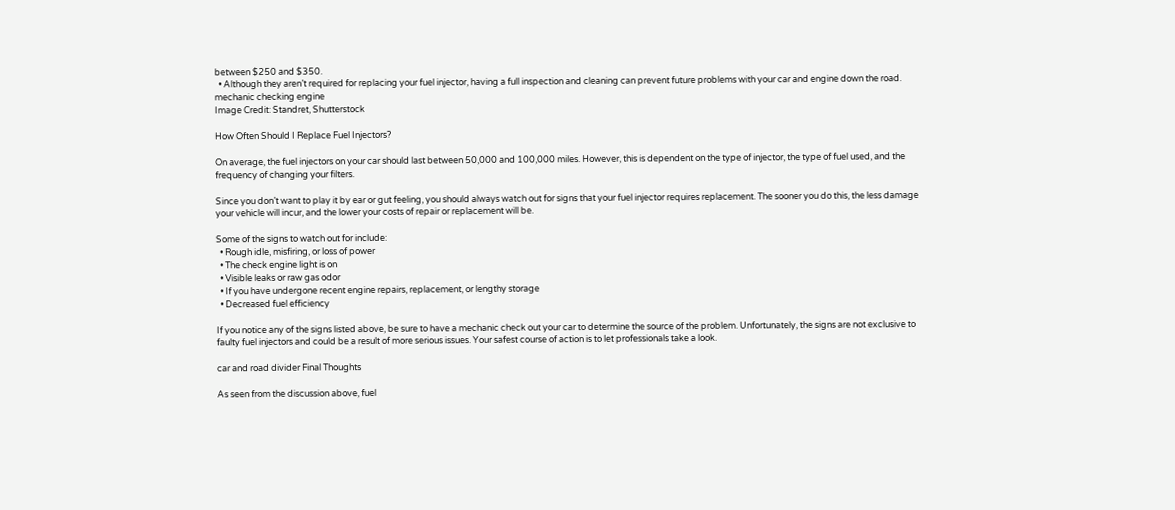between $250 and $350.
  • Although they aren’t required for replacing your fuel injector, having a full inspection and cleaning can prevent future problems with your car and engine down the road.
mechanic checking engine
Image Credit: Standret, Shutterstock

How Often Should I Replace Fuel Injectors?

On average, the fuel injectors on your car should last between 50,000 and 100,000 miles. However, this is dependent on the type of injector, the type of fuel used, and the frequency of changing your filters.

Since you don’t want to play it by ear or gut feeling, you should always watch out for signs that your fuel injector requires replacement. The sooner you do this, the less damage your vehicle will incur, and the lower your costs of repair or replacement will be.

Some of the signs to watch out for include:
  • Rough idle, misfiring, or loss of power
  • The check engine light is on
  • Visible leaks or raw gas odor
  • If you have undergone recent engine repairs, replacement, or lengthy storage
  • Decreased fuel efficiency

If you notice any of the signs listed above, be sure to have a mechanic check out your car to determine the source of the problem. Unfortunately, the signs are not exclusive to faulty fuel injectors and could be a result of more serious issues. Your safest course of action is to let professionals take a look.

car and road divider Final Thoughts

As seen from the discussion above, fuel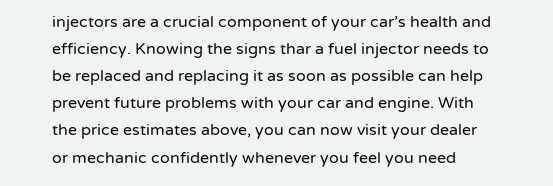injectors are a crucial component of your car’s health and efficiency. Knowing the signs thar a fuel injector needs to be replaced and replacing it as soon as possible can help prevent future problems with your car and engine. With the price estimates above, you can now visit your dealer or mechanic confidently whenever you feel you need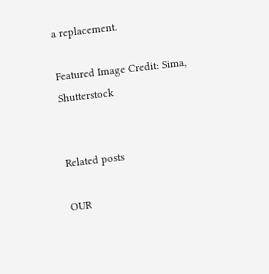a replacement.

Featured Image Credit: Sima, Shutterstock


Related posts

OUR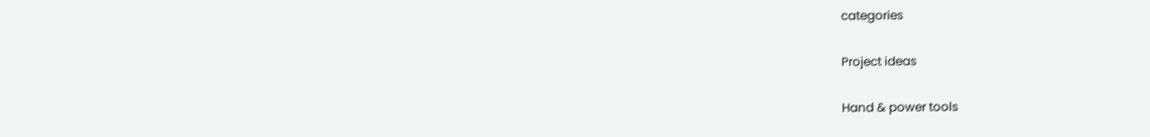categories

Project ideas

Hand & power tools